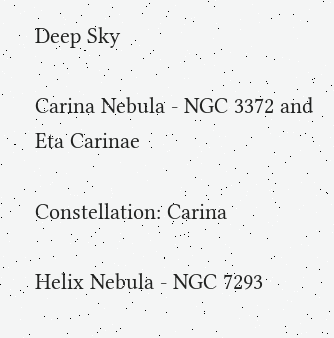Deep Sky

Carina Nebula - NGC 3372 and Eta Carinae

Constellation: Carina

Helix Nebula - NGC 7293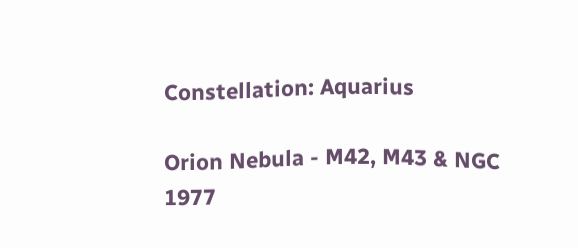Constellation: Aquarius

Orion Nebula - M42, M43 & NGC 1977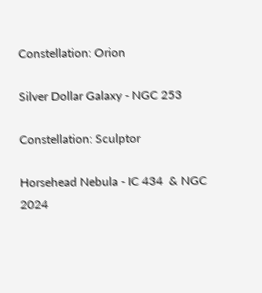Constellation: Orion

Silver Dollar Galaxy - NGC 253

Constellation: Sculptor

Horsehead Nebula - IC 434  & NGC 2024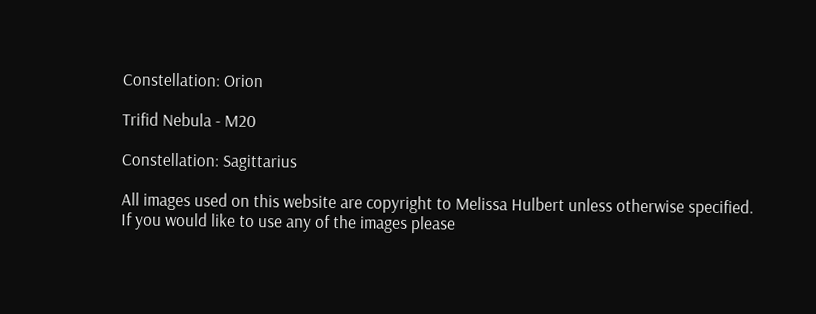Constellation: Orion

Trifid Nebula - M20

Constellation: Sagittarius

All images used on this website are copyright to Melissa Hulbert unless otherwise specified.
If you would like to use any of the images please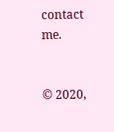contact me.


© 2020,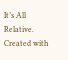It’s All Relative. Created with